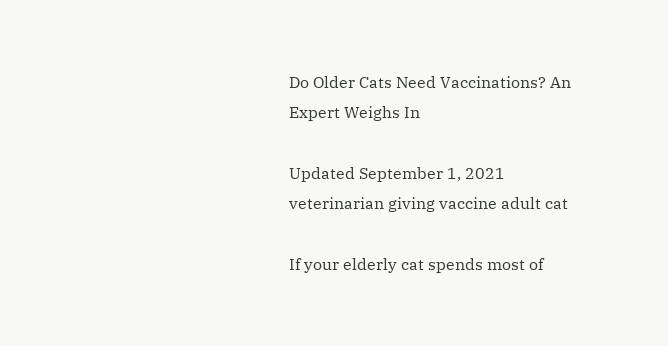Do Older Cats Need Vaccinations? An Expert Weighs In

Updated September 1, 2021
veterinarian giving vaccine adult cat

If your elderly cat spends most of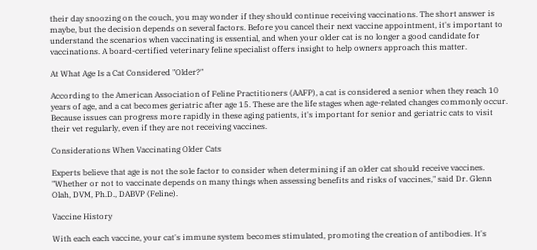their day snoozing on the couch, you may wonder if they should continue receiving vaccinations. The short answer is maybe, but the decision depends on several factors. Before you cancel their next vaccine appointment, it's important to understand the scenarios when vaccinating is essential, and when your older cat is no longer a good candidate for vaccinations. A board-certified veterinary feline specialist offers insight to help owners approach this matter.

At What Age Is a Cat Considered "Older?"

According to the American Association of Feline Practitioners (AAFP), a cat is considered a senior when they reach 10 years of age, and a cat becomes geriatric after age 15. These are the life stages when age-related changes commonly occur. Because issues can progress more rapidly in these aging patients, it's important for senior and geriatric cats to visit their vet regularly, even if they are not receiving vaccines.

Considerations When Vaccinating Older Cats

Experts believe that age is not the sole factor to consider when determining if an older cat should receive vaccines. "Whether or not to vaccinate depends on many things when assessing benefits and risks of vaccines," said Dr. Glenn Olah, DVM, Ph.D., DABVP (Feline).

Vaccine History

With each each vaccine, your cat's immune system becomes stimulated, promoting the creation of antibodies. It's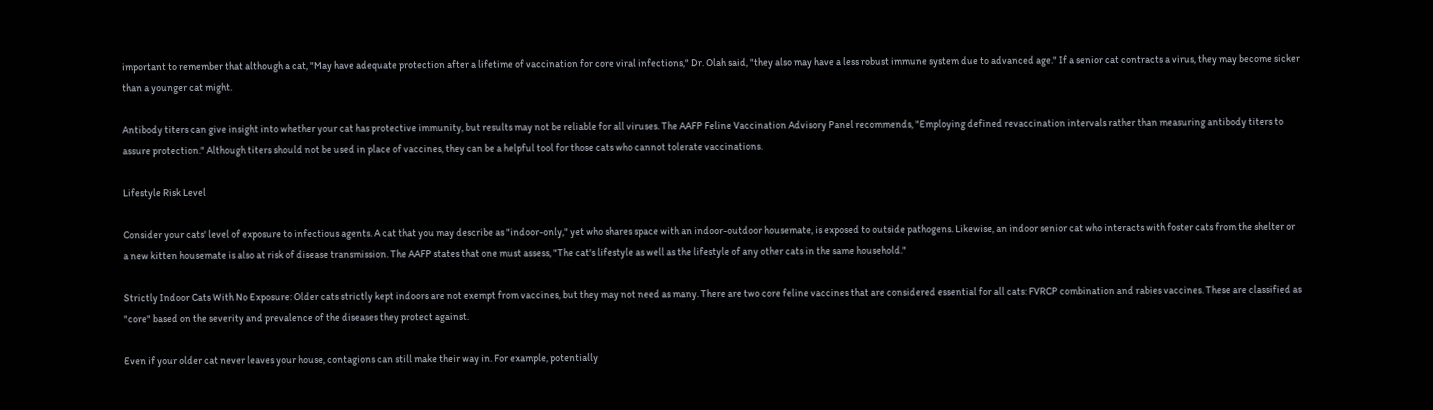important to remember that although a cat, "May have adequate protection after a lifetime of vaccination for core viral infections," Dr. Olah said, "they also may have a less robust immune system due to advanced age." If a senior cat contracts a virus, they may become sicker than a younger cat might.

Antibody titers can give insight into whether your cat has protective immunity, but results may not be reliable for all viruses. The AAFP Feline Vaccination Advisory Panel recommends, "Employing defined revaccination intervals rather than measuring antibody titers to assure protection." Although titers should not be used in place of vaccines, they can be a helpful tool for those cats who cannot tolerate vaccinations.

Lifestyle Risk Level

Consider your cats' level of exposure to infectious agents. A cat that you may describe as "indoor-only," yet who shares space with an indoor-outdoor housemate, is exposed to outside pathogens. Likewise, an indoor senior cat who interacts with foster cats from the shelter or a new kitten housemate is also at risk of disease transmission. The AAFP states that one must assess, "The cat's lifestyle as well as the lifestyle of any other cats in the same household."

Strictly Indoor Cats With No Exposure: Older cats strictly kept indoors are not exempt from vaccines, but they may not need as many. There are two core feline vaccines that are considered essential for all cats: FVRCP combination and rabies vaccines. These are classified as "core" based on the severity and prevalence of the diseases they protect against.

Even if your older cat never leaves your house, contagions can still make their way in. For example, potentially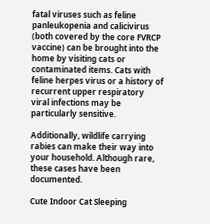fatal viruses such as feline panleukopenia and calicivirus (both covered by the core FVRCP vaccine) can be brought into the home by visiting cats or contaminated items. Cats with feline herpes virus or a history of recurrent upper respiratory viral infections may be particularly sensitive.

Additionally, wildlife carrying rabies can make their way into your household. Although rare, these cases have been documented.

Cute Indoor Cat Sleeping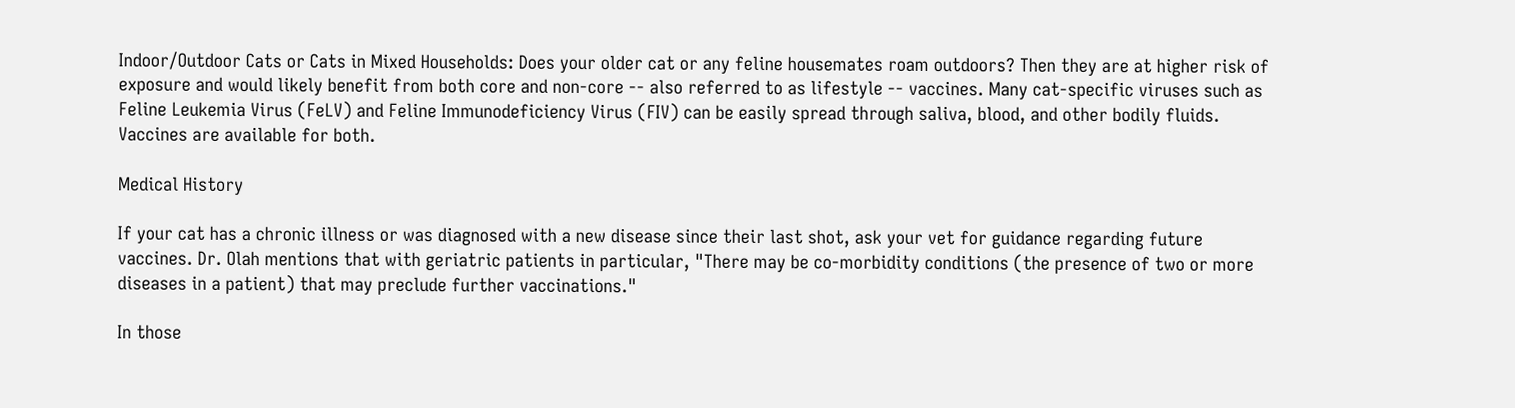Indoor/Outdoor Cats or Cats in Mixed Households: Does your older cat or any feline housemates roam outdoors? Then they are at higher risk of exposure and would likely benefit from both core and non-core -- also referred to as lifestyle -- vaccines. Many cat-specific viruses such as Feline Leukemia Virus (FeLV) and Feline Immunodeficiency Virus (FIV) can be easily spread through saliva, blood, and other bodily fluids. Vaccines are available for both.

Medical History

If your cat has a chronic illness or was diagnosed with a new disease since their last shot, ask your vet for guidance regarding future vaccines. Dr. Olah mentions that with geriatric patients in particular, "There may be co-morbidity conditions (the presence of two or more diseases in a patient) that may preclude further vaccinations."

In those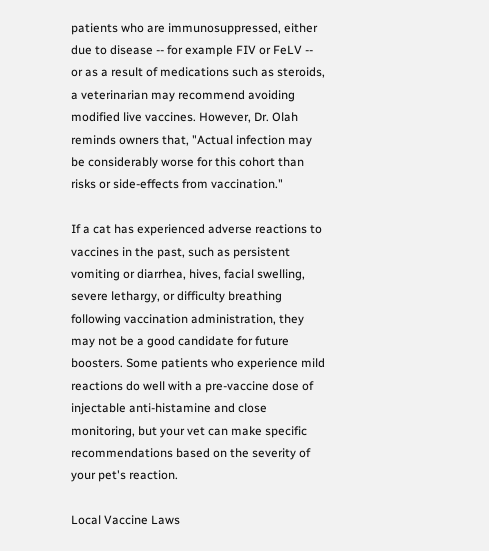patients who are immunosuppressed, either due to disease -- for example FIV or FeLV -- or as a result of medications such as steroids, a veterinarian may recommend avoiding modified live vaccines. However, Dr. Olah reminds owners that, "Actual infection may be considerably worse for this cohort than risks or side-effects from vaccination."

If a cat has experienced adverse reactions to vaccines in the past, such as persistent vomiting or diarrhea, hives, facial swelling, severe lethargy, or difficulty breathing following vaccination administration, they may not be a good candidate for future boosters. Some patients who experience mild reactions do well with a pre-vaccine dose of injectable anti-histamine and close monitoring, but your vet can make specific recommendations based on the severity of your pet's reaction.

Local Vaccine Laws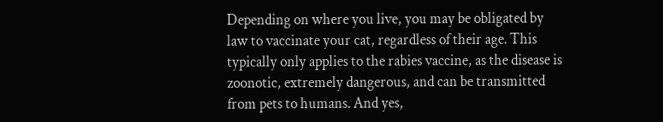Depending on where you live, you may be obligated by law to vaccinate your cat, regardless of their age. This typically only applies to the rabies vaccine, as the disease is zoonotic, extremely dangerous, and can be transmitted from pets to humans. And yes,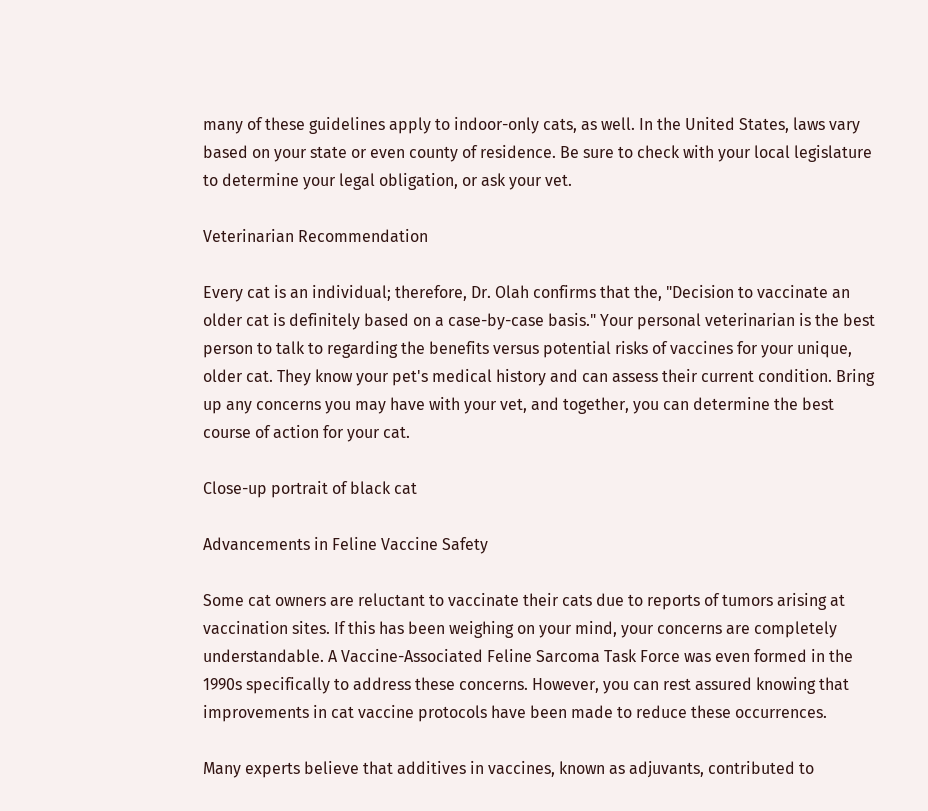many of these guidelines apply to indoor-only cats, as well. In the United States, laws vary based on your state or even county of residence. Be sure to check with your local legislature to determine your legal obligation, or ask your vet.

Veterinarian Recommendation

Every cat is an individual; therefore, Dr. Olah confirms that the, "Decision to vaccinate an older cat is definitely based on a case-by-case basis." Your personal veterinarian is the best person to talk to regarding the benefits versus potential risks of vaccines for your unique, older cat. They know your pet's medical history and can assess their current condition. Bring up any concerns you may have with your vet, and together, you can determine the best course of action for your cat.

Close-up portrait of black cat

Advancements in Feline Vaccine Safety

Some cat owners are reluctant to vaccinate their cats due to reports of tumors arising at vaccination sites. If this has been weighing on your mind, your concerns are completely understandable. A Vaccine-Associated Feline Sarcoma Task Force was even formed in the 1990s specifically to address these concerns. However, you can rest assured knowing that improvements in cat vaccine protocols have been made to reduce these occurrences.

Many experts believe that additives in vaccines, known as adjuvants, contributed to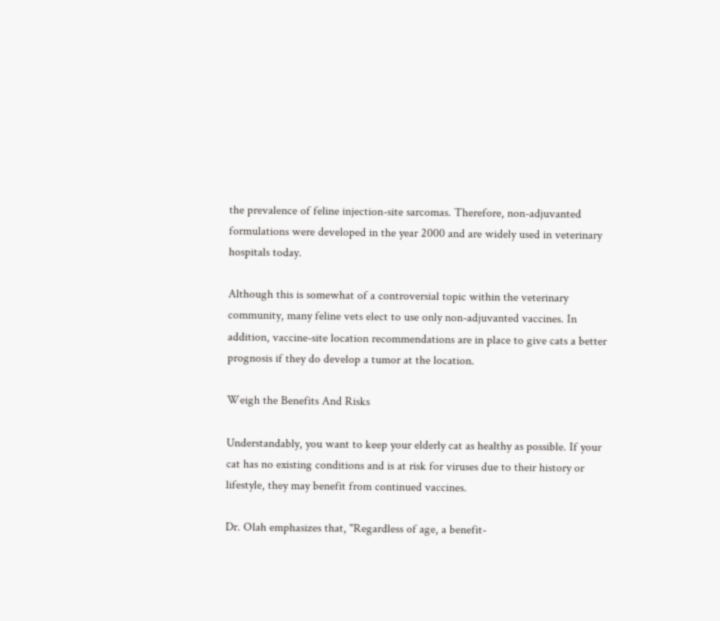the prevalence of feline injection-site sarcomas. Therefore, non-adjuvanted formulations were developed in the year 2000 and are widely used in veterinary hospitals today.

Although this is somewhat of a controversial topic within the veterinary community, many feline vets elect to use only non-adjuvanted vaccines. In addition, vaccine-site location recommendations are in place to give cats a better prognosis if they do develop a tumor at the location.

Weigh the Benefits And Risks

Understandably, you want to keep your elderly cat as healthy as possible. If your cat has no existing conditions and is at risk for viruses due to their history or lifestyle, they may benefit from continued vaccines.

Dr. Olah emphasizes that, "Regardless of age, a benefit-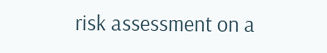risk assessment on a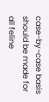case-by-case basis should be made for all feline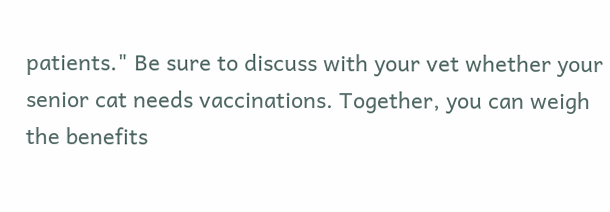patients." Be sure to discuss with your vet whether your senior cat needs vaccinations. Together, you can weigh the benefits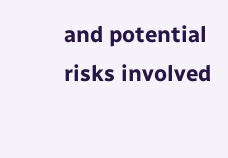and potential risks involved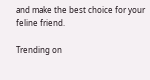and make the best choice for your feline friend.

Trending on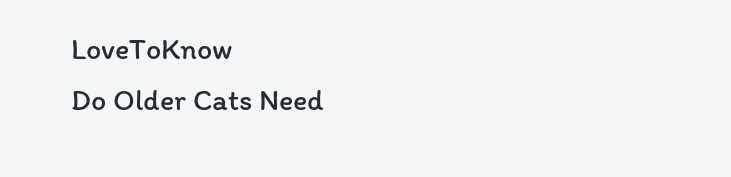LoveToKnow
Do Older Cats Need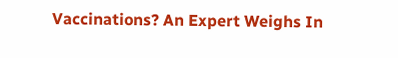Vaccinations? An Expert Weighs In